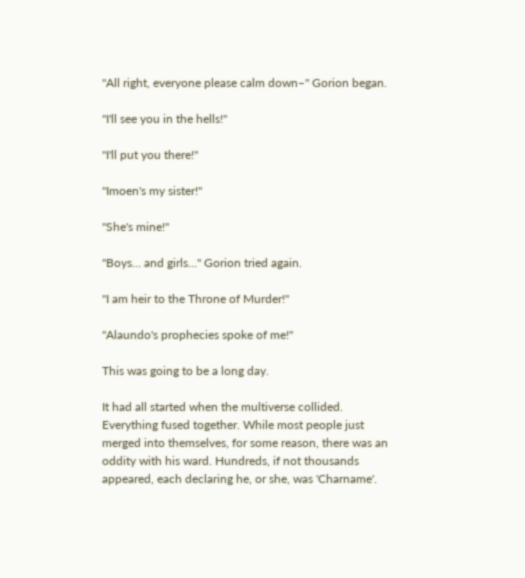"All right, everyone please calm down–" Gorion began.

"I'll see you in the hells!"

"I'll put you there!"

"Imoen's my sister!"

"She's mine!"

"Boys… and girls…" Gorion tried again.

"I am heir to the Throne of Murder!"

"Alaundo's prophecies spoke of me!"

This was going to be a long day.

It had all started when the multiverse collided. Everything fused together. While most people just merged into themselves, for some reason, there was an oddity with his ward. Hundreds, if not thousands appeared, each declaring he, or she, was 'Charname'.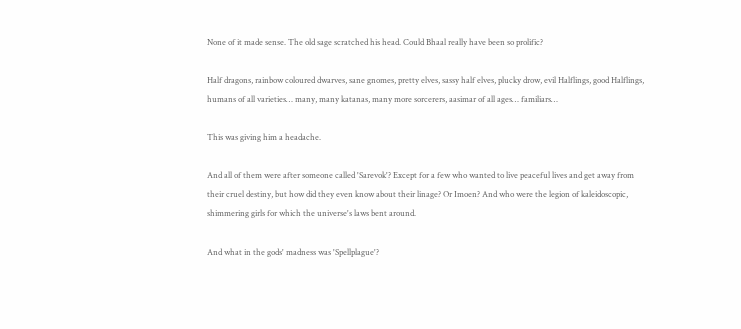None of it made sense. The old sage scratched his head. Could Bhaal really have been so prolific?

Half dragons, rainbow coloured dwarves, sane gnomes, pretty elves, sassy half elves, plucky drow, evil Halflings, good Halflings, humans of all varieties… many, many katanas, many more sorcerers, aasimar of all ages… familiars…

This was giving him a headache.

And all of them were after someone called 'Sarevok'? Except for a few who wanted to live peaceful lives and get away from their cruel destiny, but how did they even know about their linage? Or Imoen? And who were the legion of kaleidoscopic, shimmering girls for which the universe's laws bent around.

And what in the gods' madness was 'Spellplague'?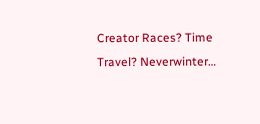Creator Races? Time Travel? Neverwinter…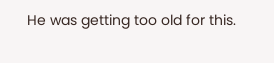He was getting too old for this.